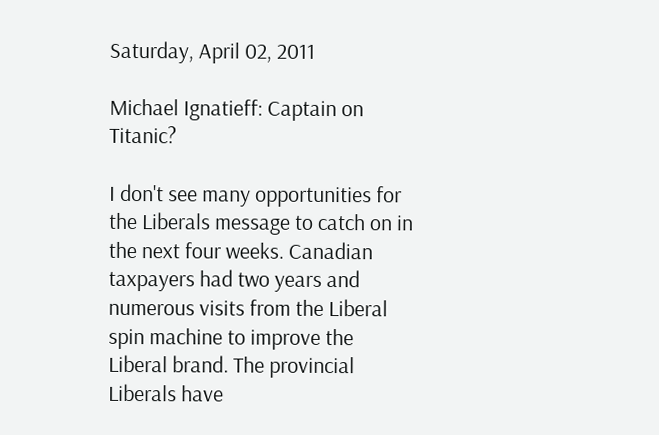Saturday, April 02, 2011

Michael Ignatieff: Captain on Titanic?

I don't see many opportunities for the Liberals message to catch on in the next four weeks. Canadian taxpayers had two years and numerous visits from the Liberal spin machine to improve the Liberal brand. The provincial Liberals have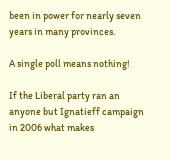been in power for nearly seven years in many provinces.

A single poll means nothing!

If the Liberal party ran an anyone but Ignatieff campaign in 2006 what makes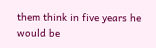them think in five years he would be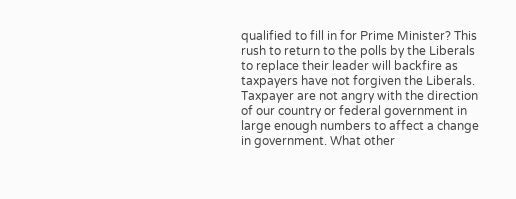qualified to fill in for Prime Minister? This rush to return to the polls by the Liberals to replace their leader will backfire as taxpayers have not forgiven the Liberals. Taxpayer are not angry with the direction of our country or federal government in large enough numbers to affect a change in government. What other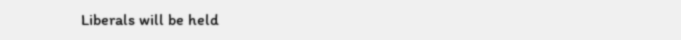Liberals will be held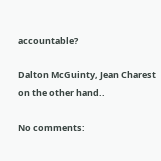accountable?

Dalton McGuinty, Jean Charest on the other hand..

No comments: